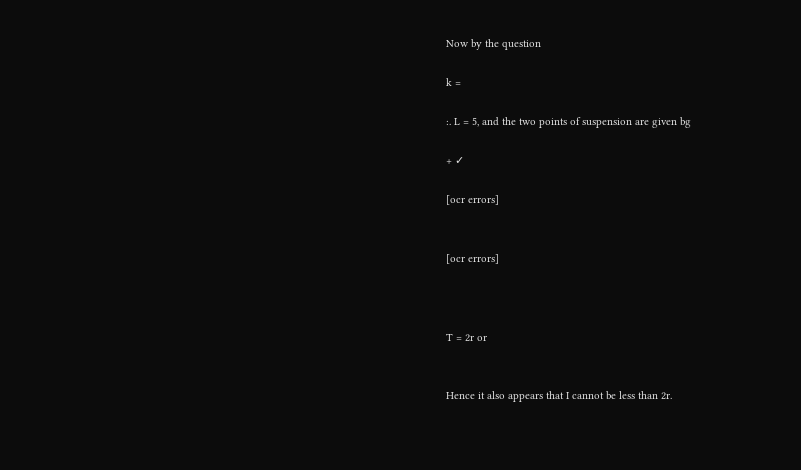Now by the question

k =

:. L = 5, and the two points of suspension are given bg

+ ✓

[ocr errors]


[ocr errors]



T = 2r or


Hence it also appears that I cannot be less than 2r.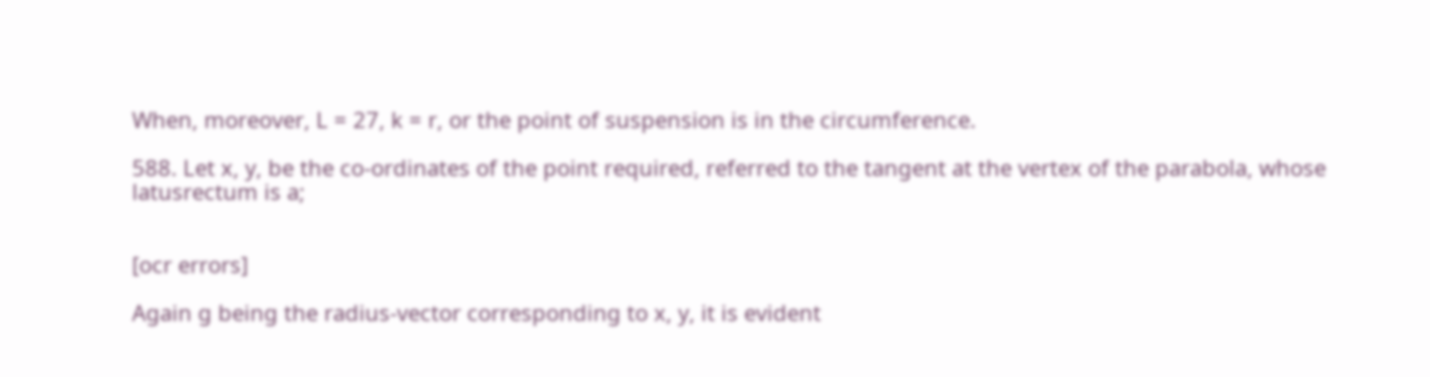When, moreover, L = 27, k = r, or the point of suspension is in the circumference.

588. Let x, y, be the co-ordinates of the point required, referred to the tangent at the vertex of the parabola, whose latusrectum is a;


[ocr errors]

Again g being the radius-vector corresponding to x, y, it is evident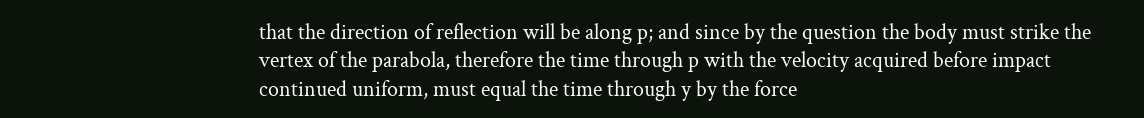that the direction of reflection will be along p; and since by the question the body must strike the vertex of the parabola, therefore the time through p with the velocity acquired before impact continued uniform, must equal the time through y by the force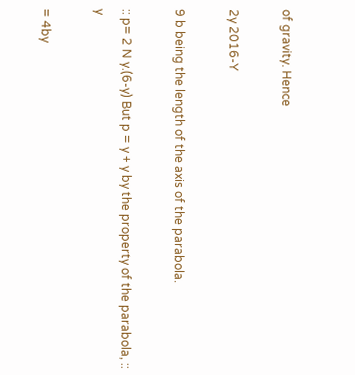of gravity. Hence

2y 2016-Y

9 b being the length of the axis of the parabola.

:: p= 2 N y.(6-y) But p = y + y by the property of the parabola, :: y

= 4by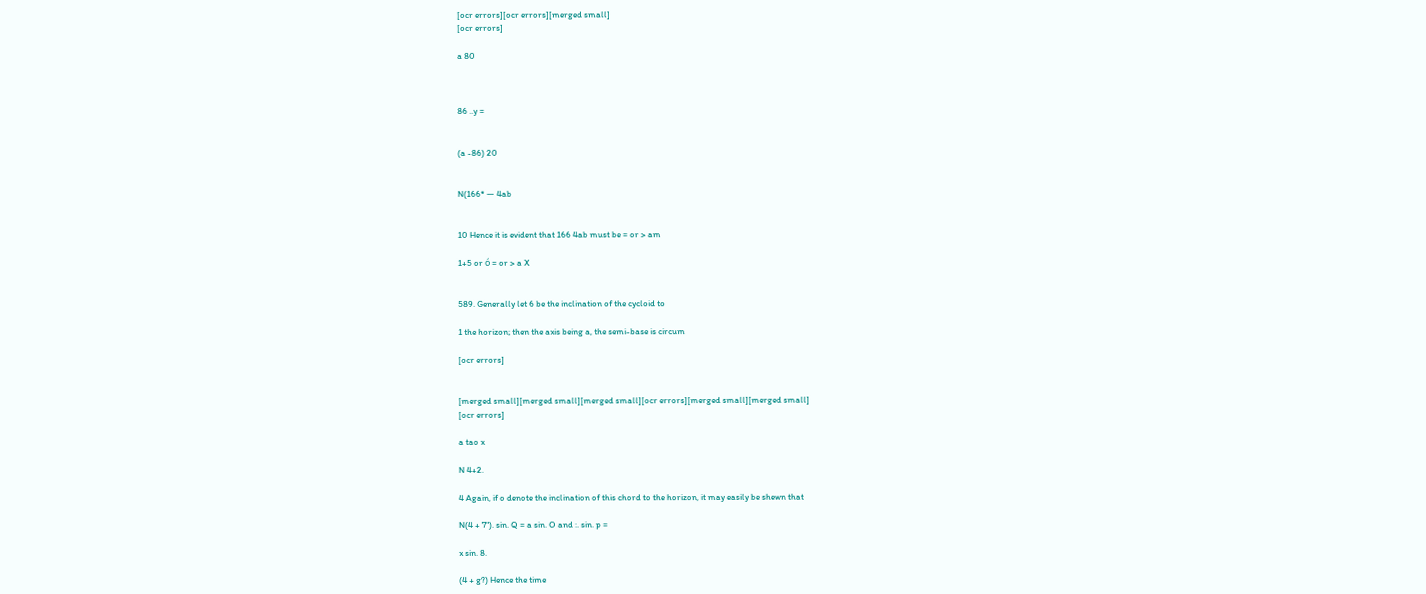[ocr errors][ocr errors][merged small]
[ocr errors]

a 80



86 ..y =


(a -86) 20


N(166* — 4ab


10 Hence it is evident that 166 4ab must be = or > am

1+5 or ó = or > a X


589. Generally let 6 be the inclination of the cycloid to

1 the horizon; then the axis being a, the semi-base is circum

[ocr errors]


[merged small][merged small][merged small][ocr errors][merged small][merged small]
[ocr errors]

a tao x

N 4+2.

4 Again, if o denote the inclination of this chord to the horizon, it may easily be shewn that

N(4 + 7"). sin. Q = a sin. O and :. sin. p =

x sin. 8.

(4 + g?) Hence the time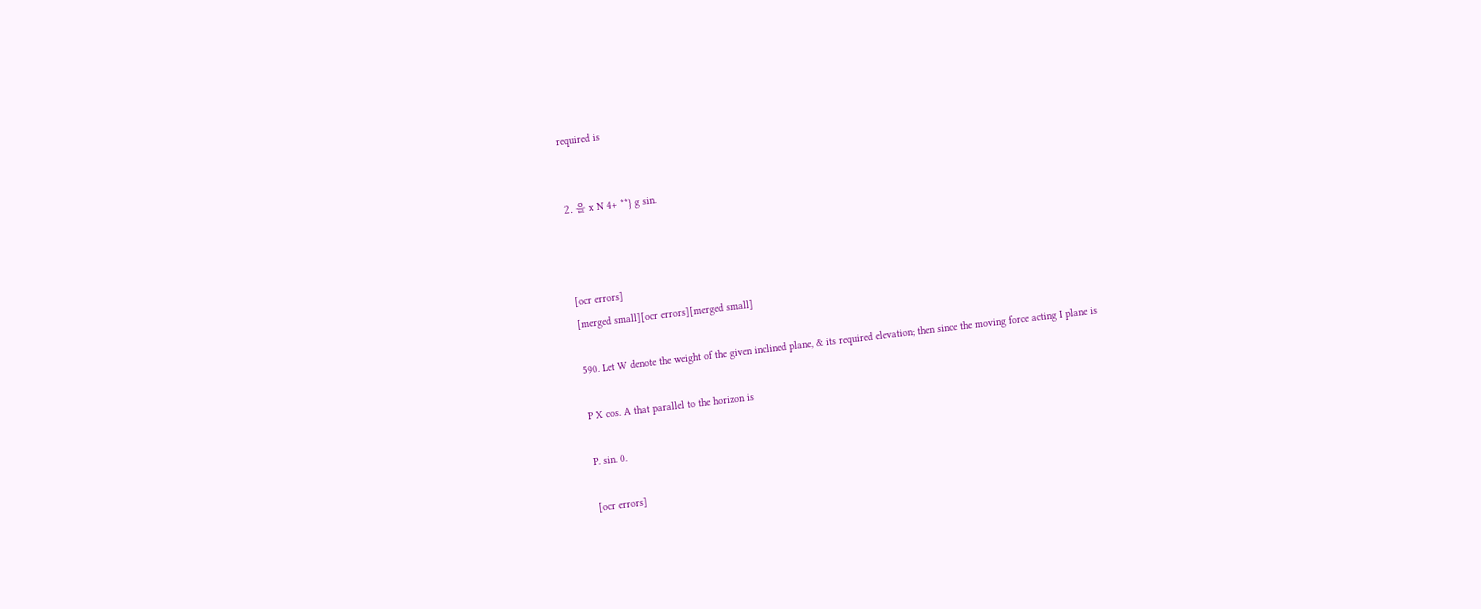required is


2. 을 x N 4+ **} g sin.



[ocr errors]
[merged small][ocr errors][merged small]

590. Let W denote the weight of the given inclined plane, & its required elevation; then since the moving force acting I plane is

P X cos. A that parallel to the horizon is

P. sin. 0.

[ocr errors]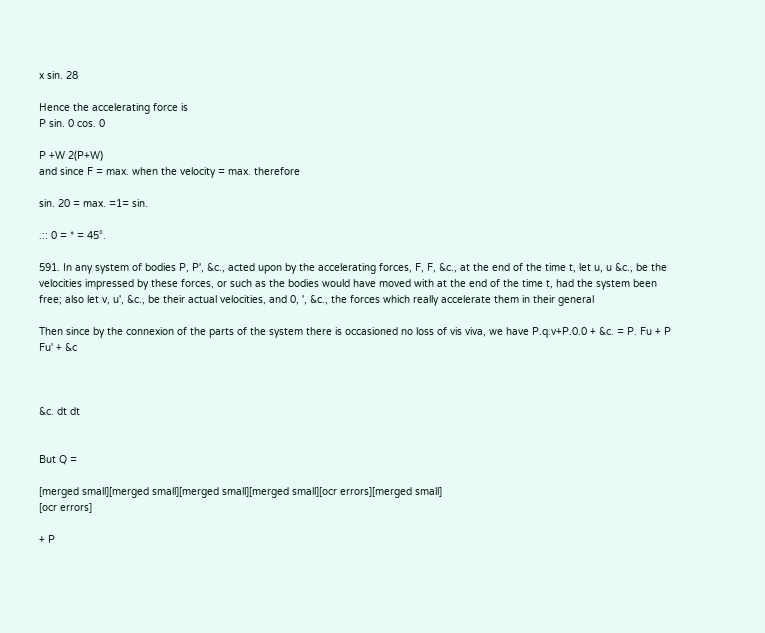x sin. 28

Hence the accelerating force is
P sin. 0 cos. 0

P +W 2(P+W)
and since F = max. when the velocity = max. therefore

sin. 20 = max. =1= sin.

.:: 0 = * = 45°.

591. In any system of bodies P, P', &c., acted upon by the accelerating forces, F, F, &c., at the end of the time t, let u, u &c., be the velocities impressed by these forces, or such as the bodies would have moved with at the end of the time t, had the system been free; also let v, u', &c., be their actual velocities, and 0, ', &c., the forces which really accelerate them in their general

Then since by the connexion of the parts of the system there is occasioned no loss of vis viva, we have P.q.v+P.0.0 + &c. = P. Fu + P Fu' + &c



&c. dt dt


But Q =

[merged small][merged small][merged small][merged small][ocr errors][merged small]
[ocr errors]

+ P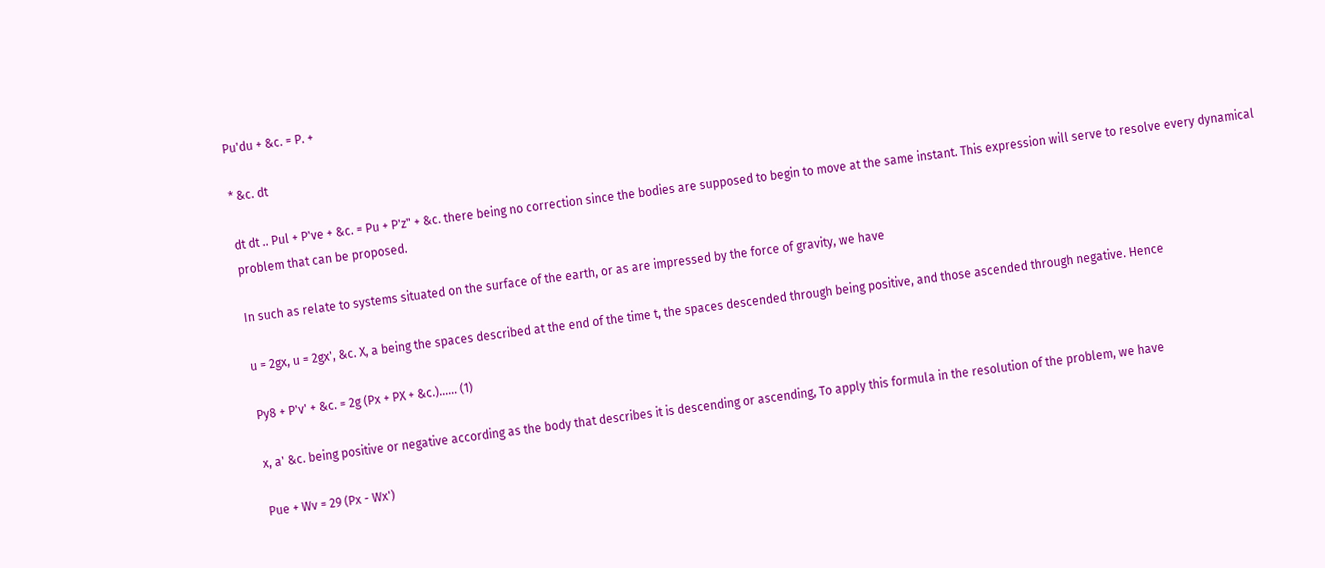Pu'du + &c. = P. +

* &c. dt

dt dt .. Pul + P've + &c. = Pu + P'z" + &c. there being no correction since the bodies are supposed to begin to move at the same instant. This expression will serve to resolve every dynamical problem that can be proposed.

In such as relate to systems situated on the surface of the earth, or as are impressed by the force of gravity, we have

u = 2gx, u = 2gx', &c. X, a being the spaces described at the end of the time t, the spaces descended through being positive, and those ascended through negative. Hence

Py8 + P'v' + &c. = 2g (Px + PX + &c.)...... (1)

x, a' &c. being positive or negative according as the body that describes it is descending or ascending, To apply this formula in the resolution of the problem, we have

Pue + Wv = 29 (Px - Wx')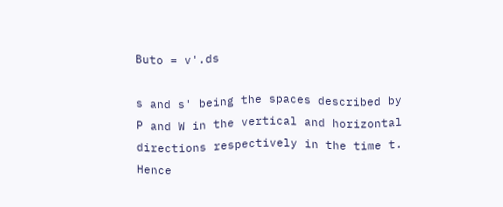Buto = v'.ds

s and s' being the spaces described by P and W in the vertical and horizontal directions respectively in the time t. Hence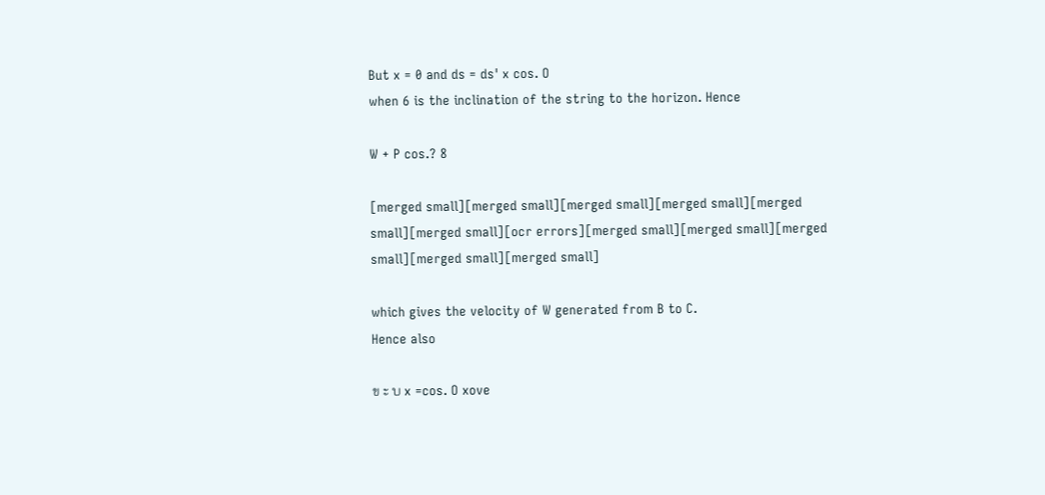But x = 0 and ds = ds' x cos. O
when 6 is the inclination of the string to the horizon. Hence

W + P cos.? 8

[merged small][merged small][merged small][merged small][merged small][merged small][ocr errors][merged small][merged small][merged small][merged small][merged small]

which gives the velocity of W generated from B to C.
Hence also

ข ะ บ x =cos. O xove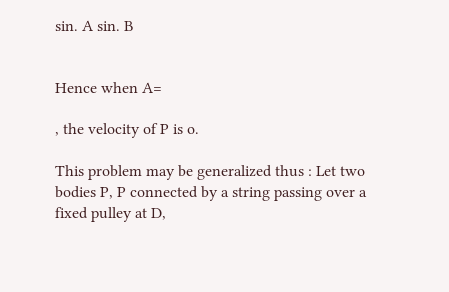sin. A sin. B


Hence when A=

, the velocity of P is o.

This problem may be generalized thus : Let two bodies P, P connected by a string passing over a fixed pulley at D,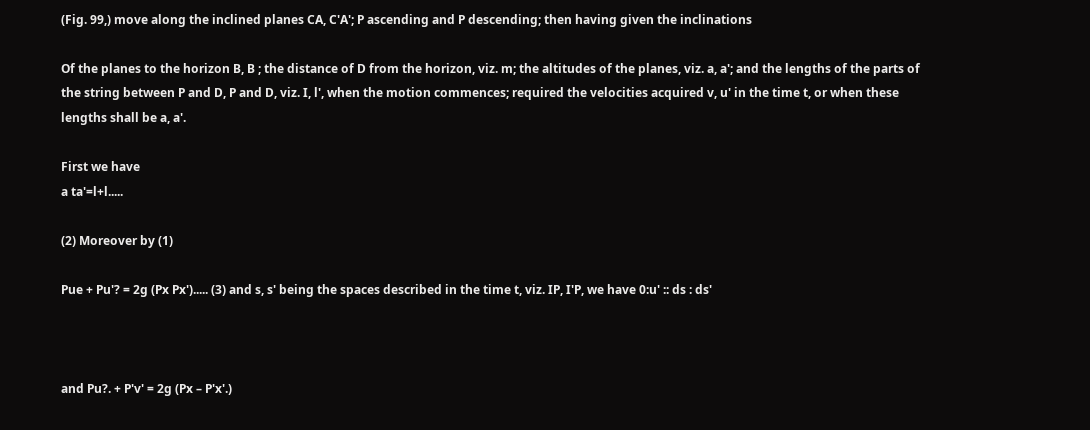(Fig. 99,) move along the inclined planes CA, C'A'; P ascending and P descending; then having given the inclinations

Of the planes to the horizon B, B ; the distance of D from the horizon, viz. m; the altitudes of the planes, viz. a, a'; and the lengths of the parts of the string between P and D, P and D, viz. I, l', when the motion commences; required the velocities acquired v, u' in the time t, or when these lengths shall be a, a'.

First we have
a ta'=l+l.....

(2) Moreover by (1)

Pue + Pu'? = 2g (Px Px')..... (3) and s, s' being the spaces described in the time t, viz. IP, I'P, we have 0:u' :: ds : ds'



and Pu?. + P'v' = 2g (Px – P'x'.)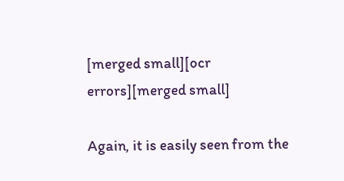[merged small][ocr errors][merged small]

Again, it is easily seen from the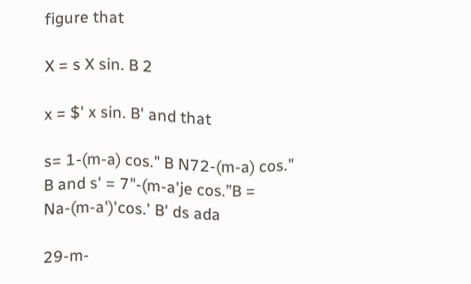figure that

X = s X sin. B 2

x = $' x sin. B' and that

s= 1-(m-a) cos." B N72-(m-a) cos." B and s' = 7"-(m-a'je cos.”B = Na-(m-a')'cos.' B' ds ada

29-m-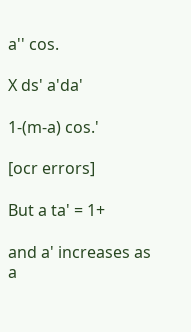a'' cos.

X ds' a'da'

1-(m-a) cos.'

[ocr errors]

But a ta' = 1+

and a' increases as a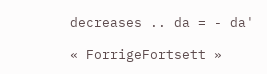decreases .. da = - da'

« ForrigeFortsett »